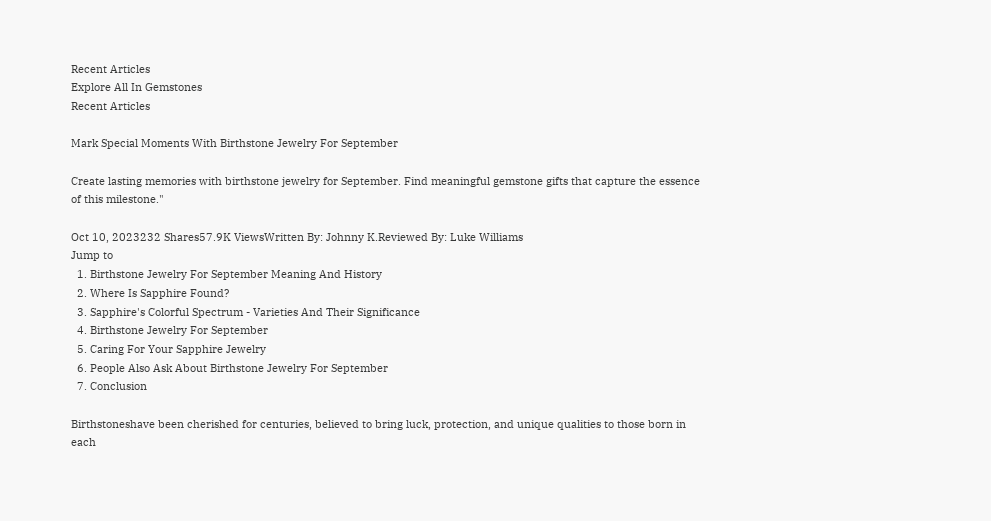Recent Articles
Explore All In Gemstones
Recent Articles

Mark Special Moments With Birthstone Jewelry For September

Create lasting memories with birthstone jewelry for September. Find meaningful gemstone gifts that capture the essence of this milestone."

Oct 10, 2023232 Shares57.9K ViewsWritten By: Johnny K.Reviewed By: Luke Williams
Jump to
  1. Birthstone Jewelry For September Meaning And History
  2. Where Is Sapphire Found?
  3. Sapphire's Colorful Spectrum - Varieties And Their Significance
  4. Birthstone Jewelry For September
  5. Caring For Your Sapphire Jewelry
  6. People Also Ask About Birthstone Jewelry For September
  7. Conclusion

Birthstoneshave been cherished for centuries, believed to bring luck, protection, and unique qualities to those born in each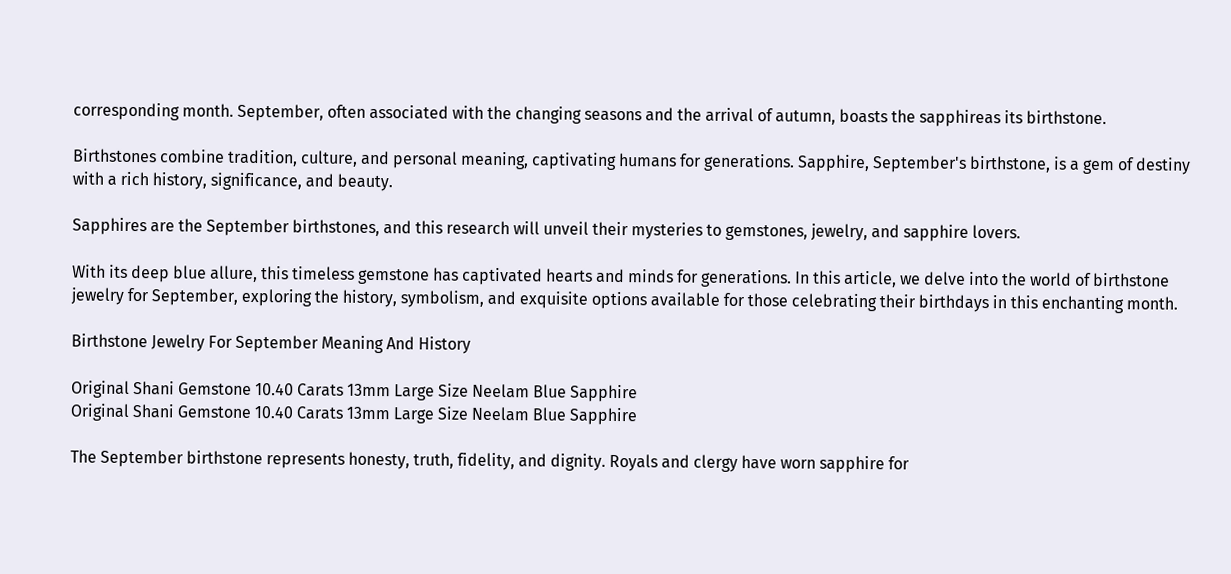corresponding month. September, often associated with the changing seasons and the arrival of autumn, boasts the sapphireas its birthstone.

Birthstones combine tradition, culture, and personal meaning, captivating humans for generations. Sapphire, September's birthstone, is a gem of destiny with a rich history, significance, and beauty.

Sapphires are the September birthstones, and this research will unveil their mysteries to gemstones, jewelry, and sapphire lovers.

With its deep blue allure, this timeless gemstone has captivated hearts and minds for generations. In this article, we delve into the world of birthstone jewelry for September, exploring the history, symbolism, and exquisite options available for those celebrating their birthdays in this enchanting month.

Birthstone Jewelry For September Meaning And History

Original Shani Gemstone 10.40 Carats 13mm Large Size Neelam Blue Sapphire
Original Shani Gemstone 10.40 Carats 13mm Large Size Neelam Blue Sapphire

The September birthstone represents honesty, truth, fidelity, and dignity. Royals and clergy have worn sapphire for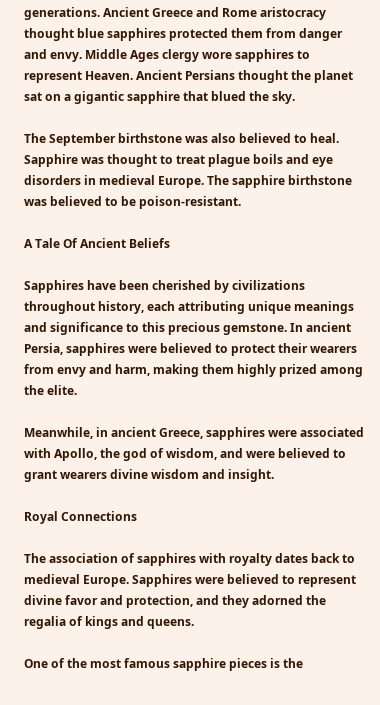generations. Ancient Greece and Rome aristocracy thought blue sapphires protected them from danger and envy. Middle Ages clergy wore sapphires to represent Heaven. Ancient Persians thought the planet sat on a gigantic sapphire that blued the sky.

The September birthstone was also believed to heal. Sapphire was thought to treat plague boils and eye disorders in medieval Europe. The sapphire birthstone was believed to be poison-resistant.

A Tale Of Ancient Beliefs

Sapphires have been cherished by civilizations throughout history, each attributing unique meanings and significance to this precious gemstone. In ancient Persia, sapphires were believed to protect their wearers from envy and harm, making them highly prized among the elite.

Meanwhile, in ancient Greece, sapphires were associated with Apollo, the god of wisdom, and were believed to grant wearers divine wisdom and insight.

Royal Connections

The association of sapphires with royalty dates back to medieval Europe. Sapphires were believed to represent divine favor and protection, and they adorned the regalia of kings and queens.

One of the most famous sapphire pieces is the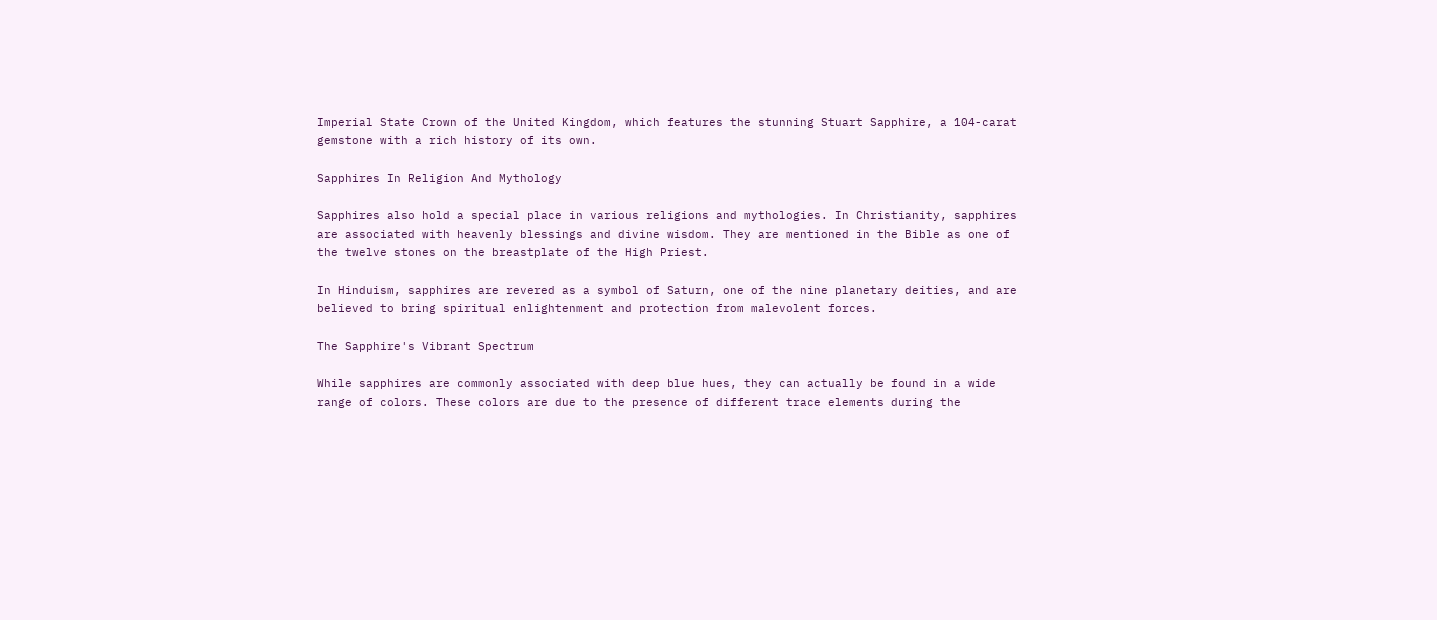Imperial State Crown of the United Kingdom, which features the stunning Stuart Sapphire, a 104-carat gemstone with a rich history of its own.

Sapphires In Religion And Mythology

Sapphires also hold a special place in various religions and mythologies. In Christianity, sapphires are associated with heavenly blessings and divine wisdom. They are mentioned in the Bible as one of the twelve stones on the breastplate of the High Priest.

In Hinduism, sapphires are revered as a symbol of Saturn, one of the nine planetary deities, and are believed to bring spiritual enlightenment and protection from malevolent forces.

The Sapphire's Vibrant Spectrum

While sapphires are commonly associated with deep blue hues, they can actually be found in a wide range of colors. These colors are due to the presence of different trace elements during the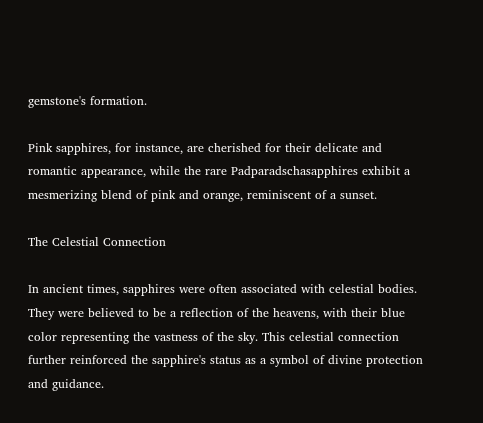gemstone's formation.

Pink sapphires, for instance, are cherished for their delicate and romantic appearance, while the rare Padparadschasapphires exhibit a mesmerizing blend of pink and orange, reminiscent of a sunset.

The Celestial Connection

In ancient times, sapphires were often associated with celestial bodies. They were believed to be a reflection of the heavens, with their blue color representing the vastness of the sky. This celestial connection further reinforced the sapphire's status as a symbol of divine protection and guidance.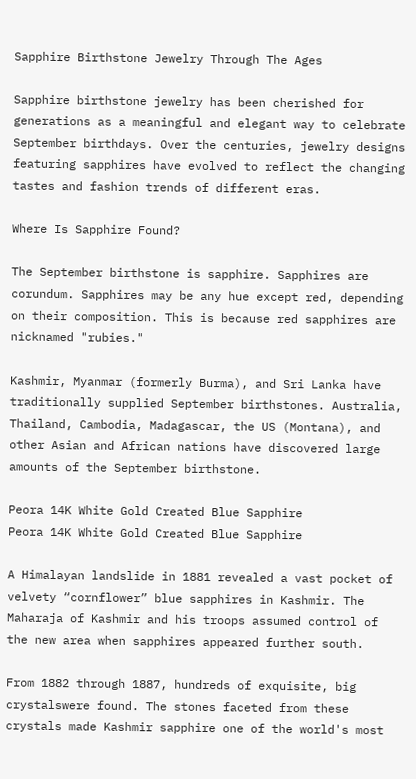Sapphire Birthstone Jewelry Through The Ages

Sapphire birthstone jewelry has been cherished for generations as a meaningful and elegant way to celebrate September birthdays. Over the centuries, jewelry designs featuring sapphires have evolved to reflect the changing tastes and fashion trends of different eras.

Where Is Sapphire Found?

The September birthstone is sapphire. Sapphires are corundum. Sapphires may be any hue except red, depending on their composition. This is because red sapphires are nicknamed "rubies."

Kashmir, Myanmar (formerly Burma), and Sri Lanka have traditionally supplied September birthstones. Australia, Thailand, Cambodia, Madagascar, the US (Montana), and other Asian and African nations have discovered large amounts of the September birthstone.

Peora 14K White Gold Created Blue Sapphire
Peora 14K White Gold Created Blue Sapphire

A Himalayan landslide in 1881 revealed a vast pocket of velvety “cornflower” blue sapphires in Kashmir. The Maharaja of Kashmir and his troops assumed control of the new area when sapphires appeared further south.

From 1882 through 1887, hundreds of exquisite, big crystalswere found. The stones faceted from these crystals made Kashmir sapphire one of the world's most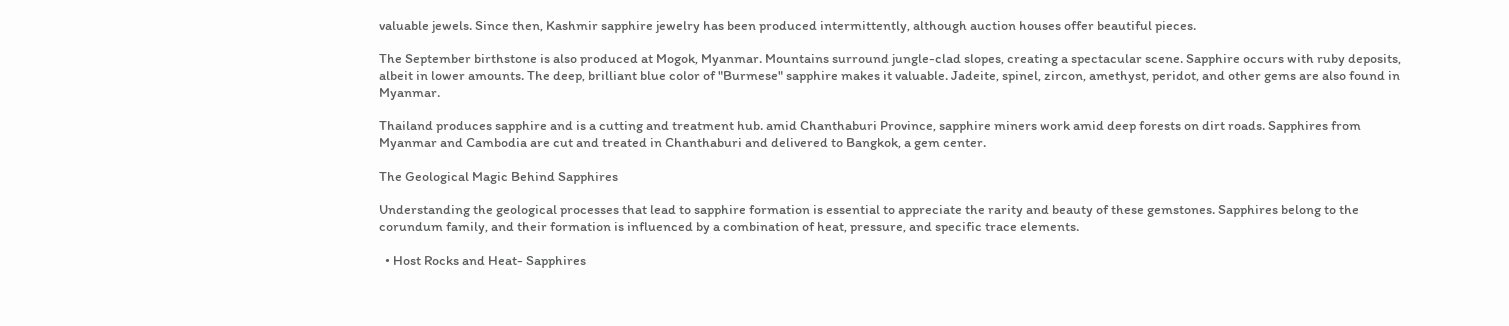valuable jewels. Since then, Kashmir sapphire jewelry has been produced intermittently, although auction houses offer beautiful pieces.

The September birthstone is also produced at Mogok, Myanmar. Mountains surround jungle-clad slopes, creating a spectacular scene. Sapphire occurs with ruby deposits, albeit in lower amounts. The deep, brilliant blue color of "Burmese" sapphire makes it valuable. Jadeite, spinel, zircon, amethyst, peridot, and other gems are also found in Myanmar.

Thailand produces sapphire and is a cutting and treatment hub. amid Chanthaburi Province, sapphire miners work amid deep forests on dirt roads. Sapphires from Myanmar and Cambodia are cut and treated in Chanthaburi and delivered to Bangkok, a gem center.

The Geological Magic Behind Sapphires

Understanding the geological processes that lead to sapphire formation is essential to appreciate the rarity and beauty of these gemstones. Sapphires belong to the corundum family, and their formation is influenced by a combination of heat, pressure, and specific trace elements.

  • Host Rocks and Heat- Sapphires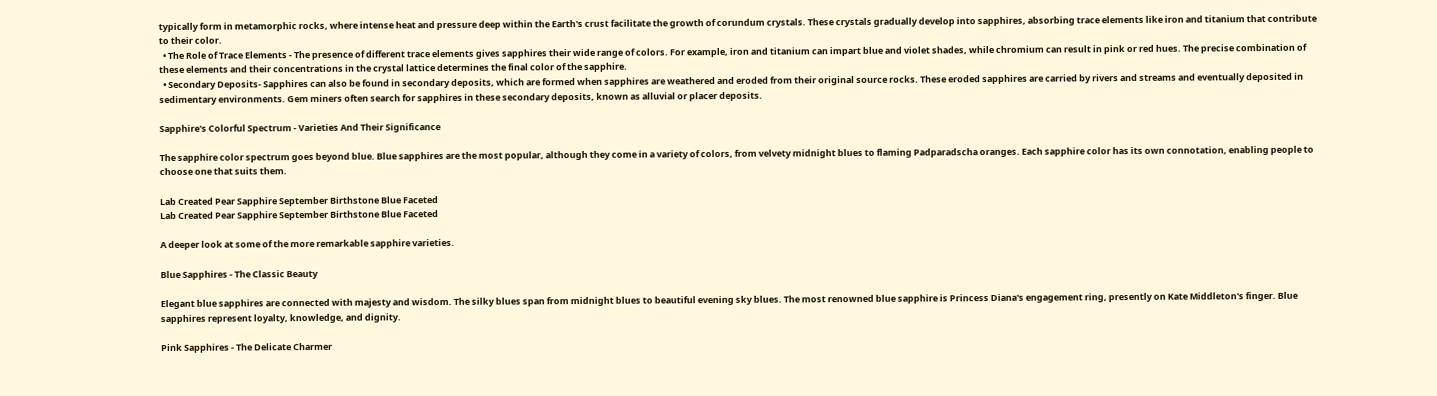typically form in metamorphic rocks, where intense heat and pressure deep within the Earth's crust facilitate the growth of corundum crystals. These crystals gradually develop into sapphires, absorbing trace elements like iron and titanium that contribute to their color.
  • The Role of Trace Elements - The presence of different trace elements gives sapphires their wide range of colors. For example, iron and titanium can impart blue and violet shades, while chromium can result in pink or red hues. The precise combination of these elements and their concentrations in the crystal lattice determines the final color of the sapphire.
  • Secondary Deposits- Sapphires can also be found in secondary deposits, which are formed when sapphires are weathered and eroded from their original source rocks. These eroded sapphires are carried by rivers and streams and eventually deposited in sedimentary environments. Gem miners often search for sapphires in these secondary deposits, known as alluvial or placer deposits.

Sapphire's Colorful Spectrum - Varieties And Their Significance

The sapphire color spectrum goes beyond blue. Blue sapphires are the most popular, although they come in a variety of colors, from velvety midnight blues to flaming Padparadscha oranges. Each sapphire color has its own connotation, enabling people to choose one that suits them.

Lab Created Pear Sapphire September Birthstone Blue Faceted
Lab Created Pear Sapphire September Birthstone Blue Faceted

A deeper look at some of the more remarkable sapphire varieties.

Blue Sapphires - The Classic Beauty

Elegant blue sapphires are connected with majesty and wisdom. The silky blues span from midnight blues to beautiful evening sky blues. The most renowned blue sapphire is Princess Diana's engagement ring, presently on Kate Middleton's finger. Blue sapphires represent loyalty, knowledge, and dignity.

Pink Sapphires - The Delicate Charmer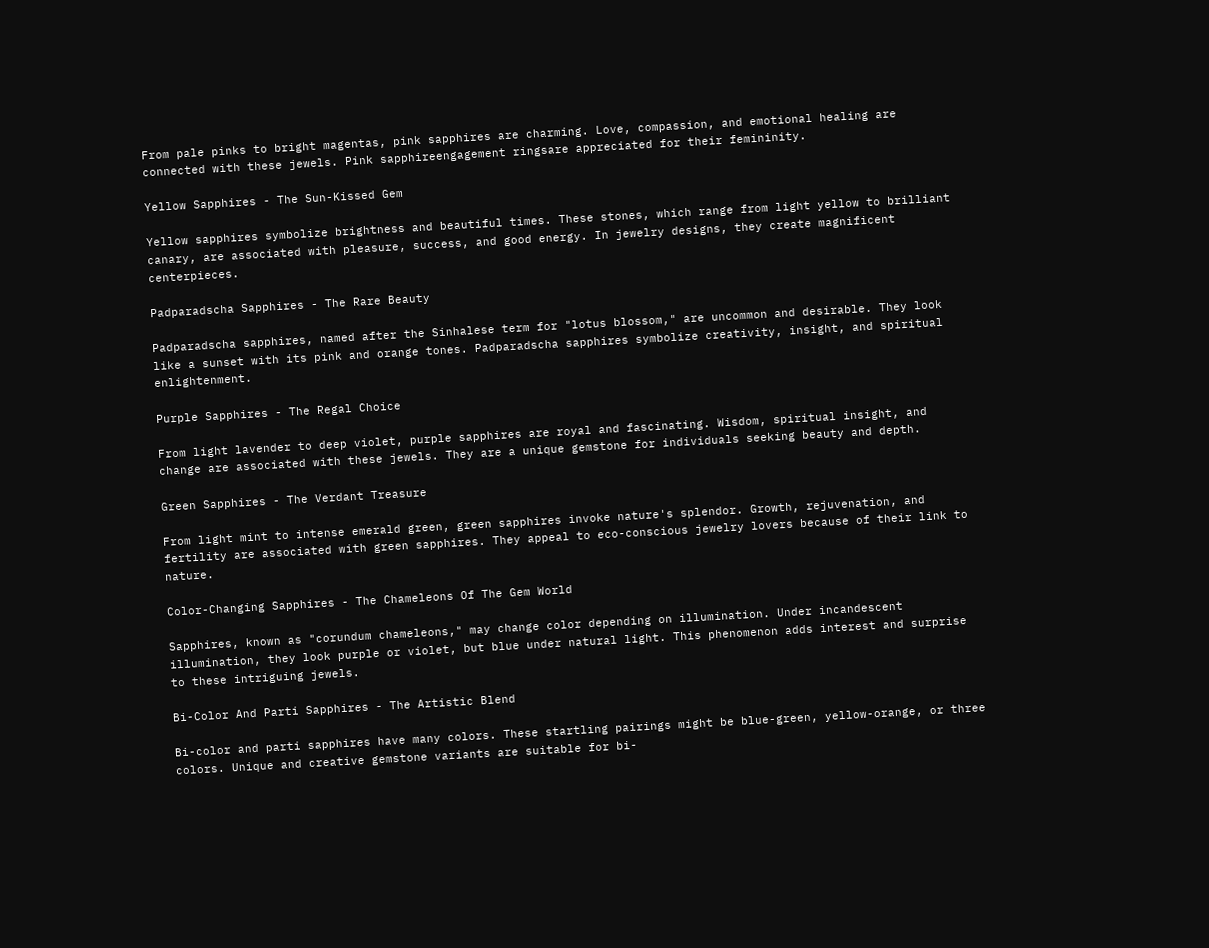From pale pinks to bright magentas, pink sapphires are charming. Love, compassion, and emotional healing are connected with these jewels. Pink sapphireengagement ringsare appreciated for their femininity.

Yellow Sapphires - The Sun-Kissed Gem

Yellow sapphires symbolize brightness and beautiful times. These stones, which range from light yellow to brilliant canary, are associated with pleasure, success, and good energy. In jewelry designs, they create magnificent centerpieces.

Padparadscha Sapphires - The Rare Beauty

Padparadscha sapphires, named after the Sinhalese term for "lotus blossom," are uncommon and desirable. They look like a sunset with its pink and orange tones. Padparadscha sapphires symbolize creativity, insight, and spiritual enlightenment.

Purple Sapphires - The Regal Choice

From light lavender to deep violet, purple sapphires are royal and fascinating. Wisdom, spiritual insight, and change are associated with these jewels. They are a unique gemstone for individuals seeking beauty and depth.

Green Sapphires - The Verdant Treasure

From light mint to intense emerald green, green sapphires invoke nature's splendor. Growth, rejuvenation, and fertility are associated with green sapphires. They appeal to eco-conscious jewelry lovers because of their link to nature.

Color-Changing Sapphires - The Chameleons Of The Gem World

Sapphires, known as "corundum chameleons," may change color depending on illumination. Under incandescent illumination, they look purple or violet, but blue under natural light. This phenomenon adds interest and surprise to these intriguing jewels.

Bi-Color And Parti Sapphires - The Artistic Blend

Bi-color and parti sapphires have many colors. These startling pairings might be blue-green, yellow-orange, or three colors. Unique and creative gemstone variants are suitable for bi-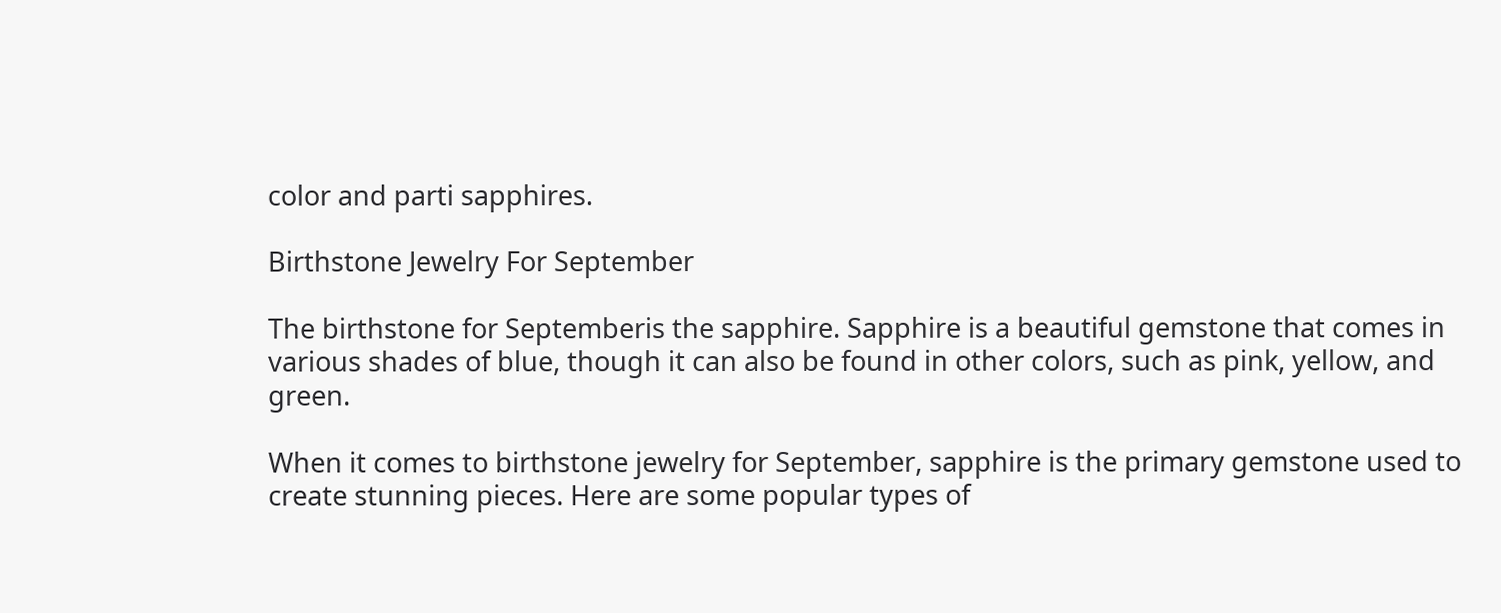color and parti sapphires.

Birthstone Jewelry For September

The birthstone for Septemberis the sapphire. Sapphire is a beautiful gemstone that comes in various shades of blue, though it can also be found in other colors, such as pink, yellow, and green.

When it comes to birthstone jewelry for September, sapphire is the primary gemstone used to create stunning pieces. Here are some popular types of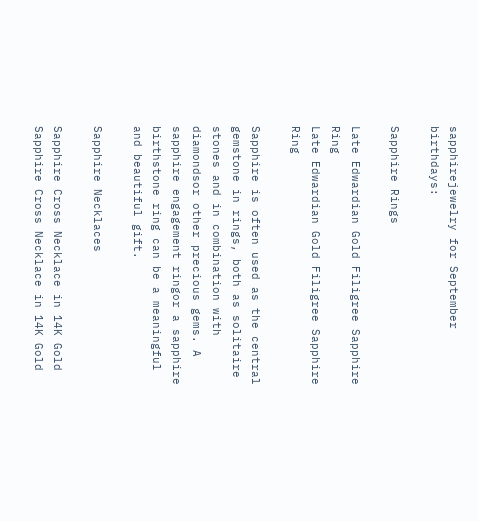sapphirejewelry for September birthdays:

Sapphire Rings

Late Edwardian Gold Filigree Sapphire Ring
Late Edwardian Gold Filigree Sapphire Ring

Sapphire is often used as the central gemstone in rings, both as solitaire stones and in combination with diamondsor other precious gems. A sapphire engagement ringor a sapphire birthstone ring can be a meaningful and beautiful gift.

Sapphire Necklaces

Sapphire Cross Necklace in 14K Gold
Sapphire Cross Necklace in 14K Gold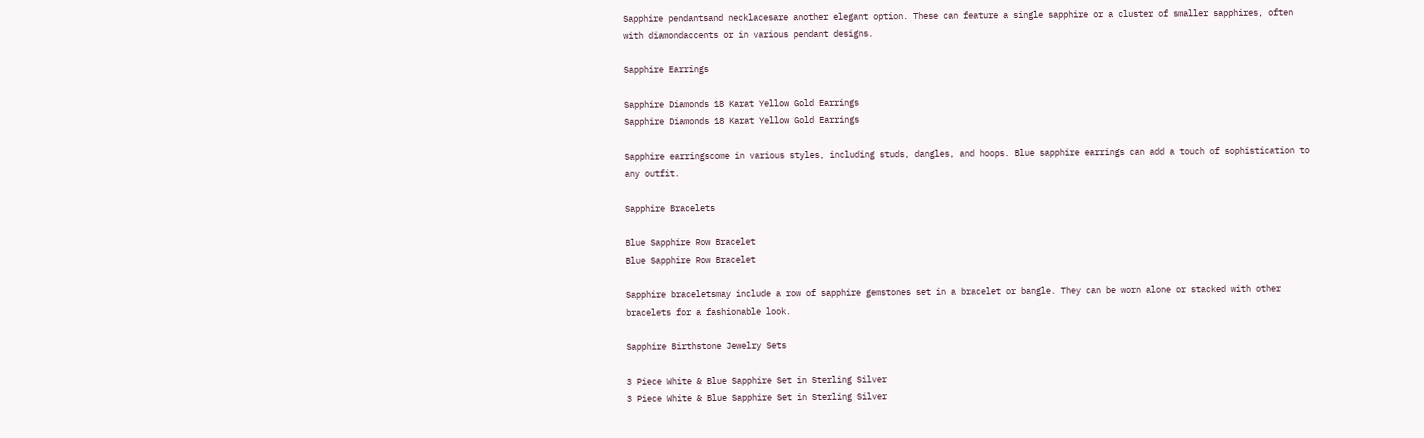Sapphire pendantsand necklacesare another elegant option. These can feature a single sapphire or a cluster of smaller sapphires, often with diamondaccents or in various pendant designs.

Sapphire Earrings

Sapphire Diamonds 18 Karat Yellow Gold Earrings
Sapphire Diamonds 18 Karat Yellow Gold Earrings

Sapphire earringscome in various styles, including studs, dangles, and hoops. Blue sapphire earrings can add a touch of sophistication to any outfit.

Sapphire Bracelets

Blue Sapphire Row Bracelet
Blue Sapphire Row Bracelet

Sapphire braceletsmay include a row of sapphire gemstones set in a bracelet or bangle. They can be worn alone or stacked with other bracelets for a fashionable look.

Sapphire Birthstone Jewelry Sets

3 Piece White & Blue Sapphire Set in Sterling Silver
3 Piece White & Blue Sapphire Set in Sterling Silver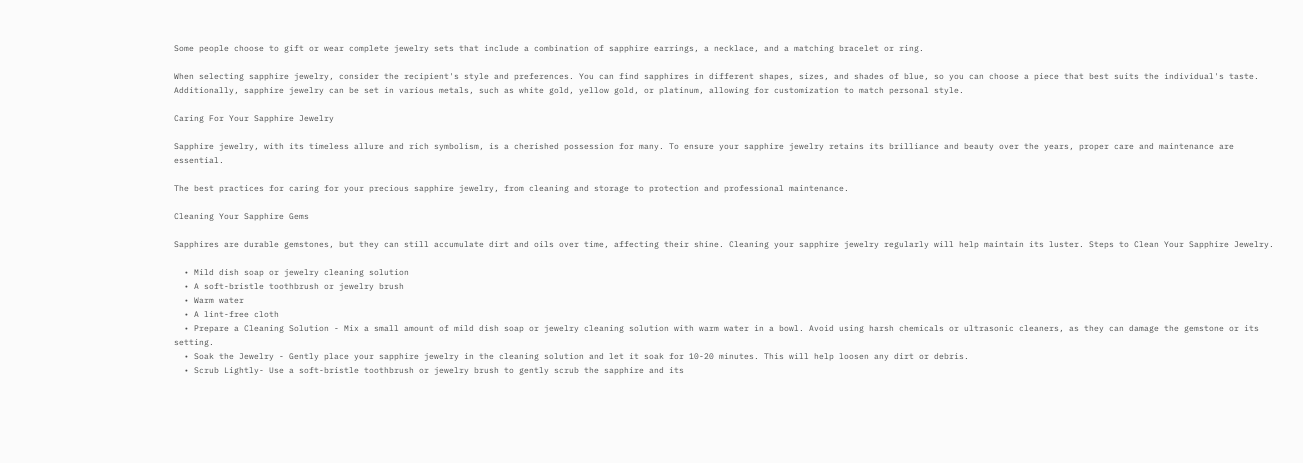Some people choose to gift or wear complete jewelry sets that include a combination of sapphire earrings, a necklace, and a matching bracelet or ring.

When selecting sapphire jewelry, consider the recipient's style and preferences. You can find sapphires in different shapes, sizes, and shades of blue, so you can choose a piece that best suits the individual's taste. Additionally, sapphire jewelry can be set in various metals, such as white gold, yellow gold, or platinum, allowing for customization to match personal style.

Caring For Your Sapphire Jewelry

Sapphire jewelry, with its timeless allure and rich symbolism, is a cherished possession for many. To ensure your sapphire jewelry retains its brilliance and beauty over the years, proper care and maintenance are essential.

The best practices for caring for your precious sapphire jewelry, from cleaning and storage to protection and professional maintenance.

Cleaning Your Sapphire Gems

Sapphires are durable gemstones, but they can still accumulate dirt and oils over time, affecting their shine. Cleaning your sapphire jewelry regularly will help maintain its luster. Steps to Clean Your Sapphire Jewelry.

  • Mild dish soap or jewelry cleaning solution
  • A soft-bristle toothbrush or jewelry brush
  • Warm water
  • A lint-free cloth
  • Prepare a Cleaning Solution - Mix a small amount of mild dish soap or jewelry cleaning solution with warm water in a bowl. Avoid using harsh chemicals or ultrasonic cleaners, as they can damage the gemstone or its setting.
  • Soak the Jewelry - Gently place your sapphire jewelry in the cleaning solution and let it soak for 10-20 minutes. This will help loosen any dirt or debris.
  • Scrub Lightly- Use a soft-bristle toothbrush or jewelry brush to gently scrub the sapphire and its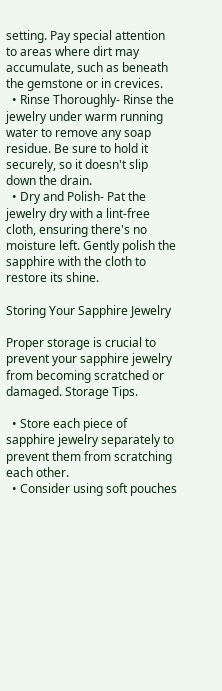setting. Pay special attention to areas where dirt may accumulate, such as beneath the gemstone or in crevices.
  • Rinse Thoroughly- Rinse the jewelry under warm running water to remove any soap residue. Be sure to hold it securely, so it doesn't slip down the drain.
  • Dry and Polish- Pat the jewelry dry with a lint-free cloth, ensuring there's no moisture left. Gently polish the sapphire with the cloth to restore its shine.

Storing Your Sapphire Jewelry

Proper storage is crucial to prevent your sapphire jewelry from becoming scratched or damaged. Storage Tips.

  • Store each piece of sapphire jewelry separately to prevent them from scratching each other.
  • Consider using soft pouches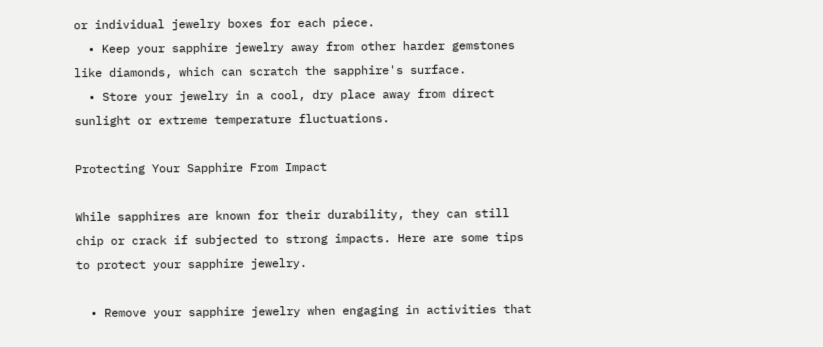or individual jewelry boxes for each piece.
  • Keep your sapphire jewelry away from other harder gemstones like diamonds, which can scratch the sapphire's surface.
  • Store your jewelry in a cool, dry place away from direct sunlight or extreme temperature fluctuations.

Protecting Your Sapphire From Impact

While sapphires are known for their durability, they can still chip or crack if subjected to strong impacts. Here are some tips to protect your sapphire jewelry.

  • Remove your sapphire jewelry when engaging in activities that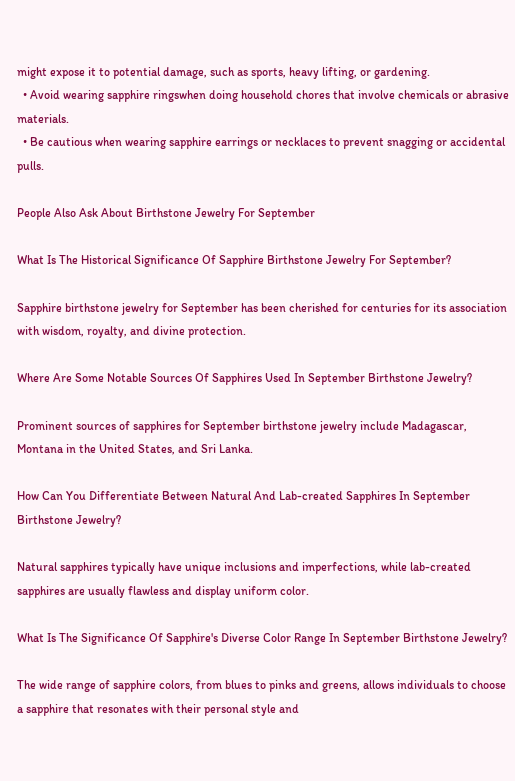might expose it to potential damage, such as sports, heavy lifting, or gardening.
  • Avoid wearing sapphire ringswhen doing household chores that involve chemicals or abrasive materials.
  • Be cautious when wearing sapphire earrings or necklaces to prevent snagging or accidental pulls.

People Also Ask About Birthstone Jewelry For September

What Is The Historical Significance Of Sapphire Birthstone Jewelry For September?

Sapphire birthstone jewelry for September has been cherished for centuries for its association with wisdom, royalty, and divine protection.

Where Are Some Notable Sources Of Sapphires Used In September Birthstone Jewelry?

Prominent sources of sapphires for September birthstone jewelry include Madagascar, Montana in the United States, and Sri Lanka.

How Can You Differentiate Between Natural And Lab-created Sapphires In September Birthstone Jewelry?

Natural sapphires typically have unique inclusions and imperfections, while lab-created sapphires are usually flawless and display uniform color.

What Is The Significance Of Sapphire's Diverse Color Range In September Birthstone Jewelry?

The wide range of sapphire colors, from blues to pinks and greens, allows individuals to choose a sapphire that resonates with their personal style and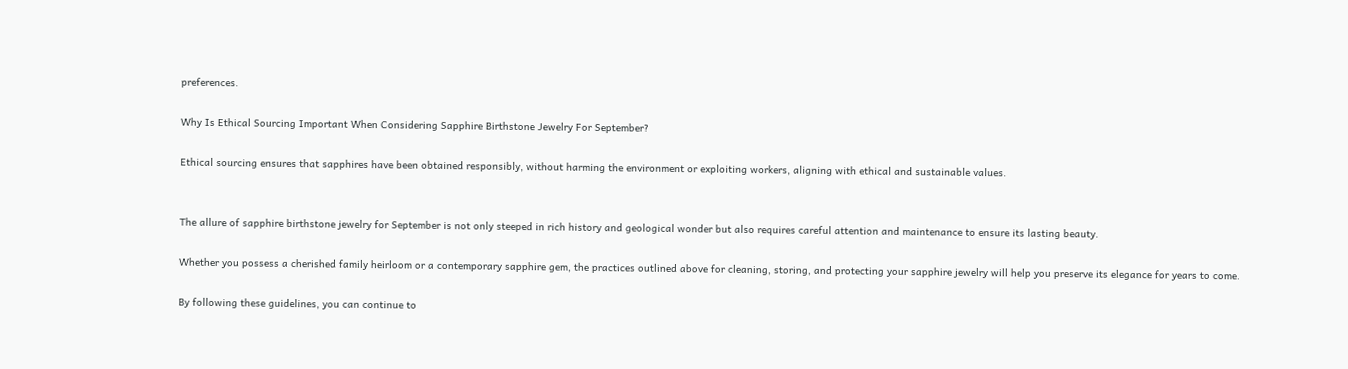preferences.

Why Is Ethical Sourcing Important When Considering Sapphire Birthstone Jewelry For September?

Ethical sourcing ensures that sapphires have been obtained responsibly, without harming the environment or exploiting workers, aligning with ethical and sustainable values.


The allure of sapphire birthstone jewelry for September is not only steeped in rich history and geological wonder but also requires careful attention and maintenance to ensure its lasting beauty.

Whether you possess a cherished family heirloom or a contemporary sapphire gem, the practices outlined above for cleaning, storing, and protecting your sapphire jewelry will help you preserve its elegance for years to come.

By following these guidelines, you can continue to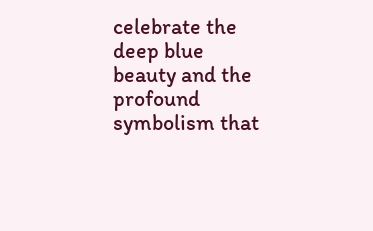celebrate the deep blue beauty and the profound symbolism that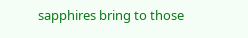sapphires bring to those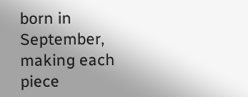born in September, making each piece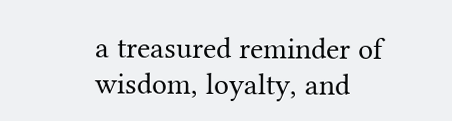a treasured reminder of wisdom, loyalty, and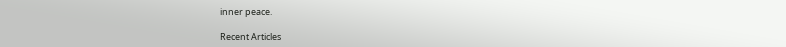inner peace.

Recent Articles